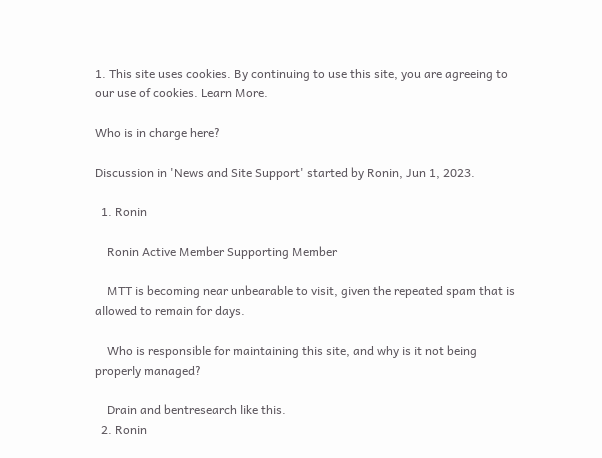1. This site uses cookies. By continuing to use this site, you are agreeing to our use of cookies. Learn More.

Who is in charge here?

Discussion in 'News and Site Support' started by Ronin, Jun 1, 2023.

  1. Ronin

    Ronin Active Member Supporting Member

    MTT is becoming near unbearable to visit, given the repeated spam that is allowed to remain for days.

    Who is responsible for maintaining this site, and why is it not being properly managed?

    Drain and bentresearch like this.
  2. Ronin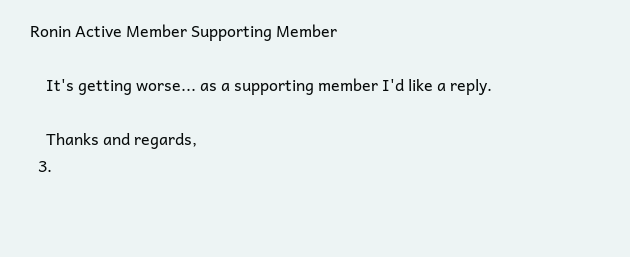Ronin Active Member Supporting Member

    It's getting worse... as a supporting member I'd like a reply.

    Thanks and regards,
  3.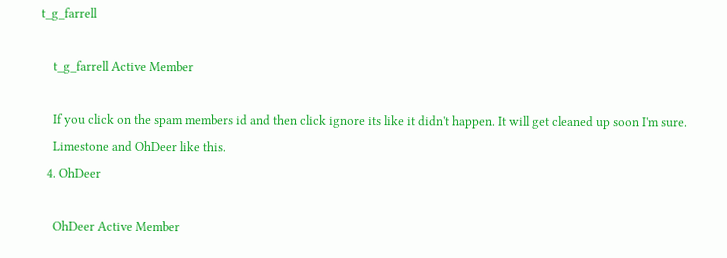t_g_farrell

    t_g_farrell Active Member

    If you click on the spam members id and then click ignore its like it didn't happen. It will get cleaned up soon I'm sure.
    Limestone and OhDeer like this.
  4. OhDeer

    OhDeer Active Member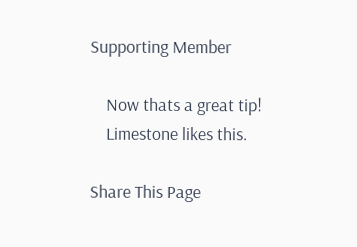Supporting Member

    Now thats a great tip!
    Limestone likes this.

Share This Page